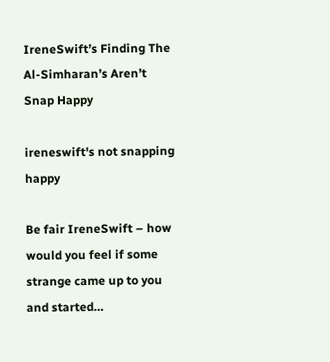IreneSwift’s Finding The Al-Simharan’s Aren’t Snap Happy

ireneswift's not snapping happy

Be fair IreneSwift – how would you feel if some strange came up to you and started…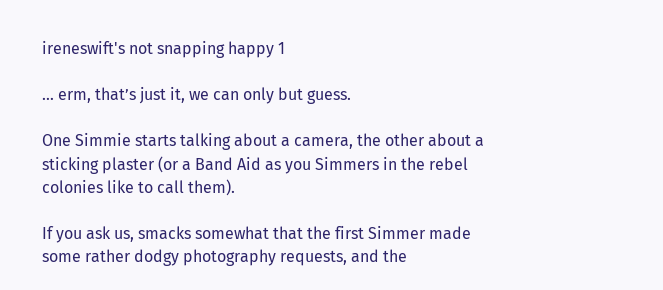ireneswift's not snapping happy 1

… erm, that’s just it, we can only but guess.

One Simmie starts talking about a camera, the other about a sticking plaster (or a Band Aid as you Simmers in the rebel colonies like to call them).

If you ask us, smacks somewhat that the first Simmer made some rather dodgy photography requests, and the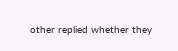other replied whether they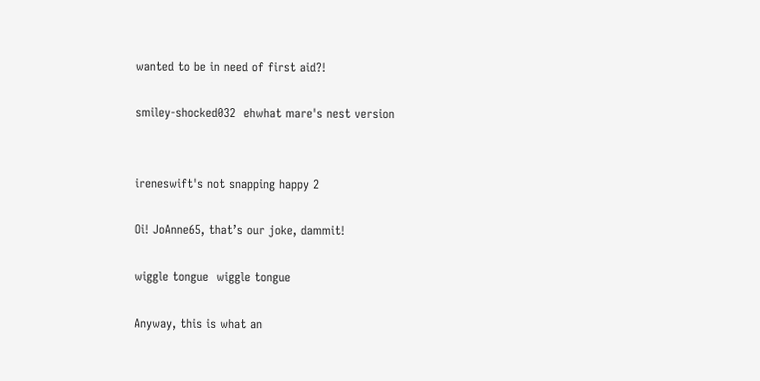wanted to be in need of first aid?!

smiley-shocked032  ehwhat mare's nest version


ireneswift's not snapping happy 2

Oi! JoAnne65, that’s our joke, dammit!

wiggle tongue  wiggle tongue

Anyway, this is what an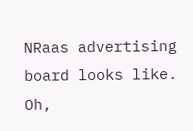NRaas advertising board looks like. Oh,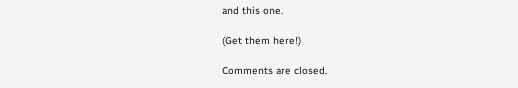and this one.

(Get them here!)

Comments are closed.